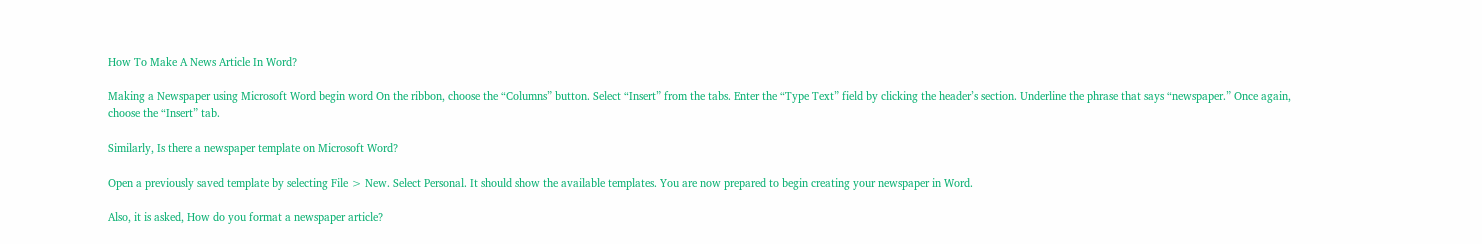How To Make A News Article In Word?

Making a Newspaper using Microsoft Word begin word On the ribbon, choose the “Columns” button. Select “Insert” from the tabs. Enter the “Type Text” field by clicking the header’s section. Underline the phrase that says “newspaper.” Once again, choose the “Insert” tab.

Similarly, Is there a newspaper template on Microsoft Word?

Open a previously saved template by selecting File > New. Select Personal. It should show the available templates. You are now prepared to begin creating your newspaper in Word.

Also, it is asked, How do you format a newspaper article?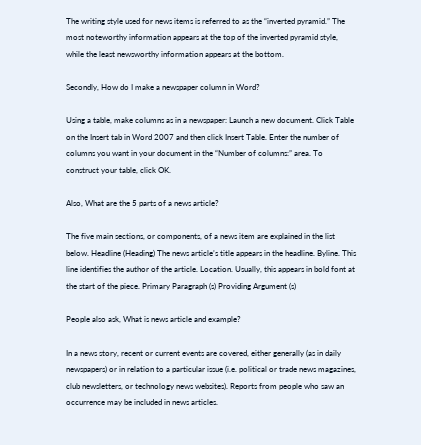The writing style used for news items is referred to as the “inverted pyramid.” The most noteworthy information appears at the top of the inverted pyramid style, while the least newsworthy information appears at the bottom.

Secondly, How do I make a newspaper column in Word?

Using a table, make columns as in a newspaper: Launch a new document. Click Table on the Insert tab in Word 2007 and then click Insert Table. Enter the number of columns you want in your document in the “Number of columns:” area. To construct your table, click OK.

Also, What are the 5 parts of a news article?

The five main sections, or components, of a news item are explained in the list below. Headline (Heading) The news article’s title appears in the headline. Byline. This line identifies the author of the article. Location. Usually, this appears in bold font at the start of the piece. Primary Paragraph (s) Providing Argument (s)

People also ask, What is news article and example?

In a news story, recent or current events are covered, either generally (as in daily newspapers) or in relation to a particular issue (i.e. political or trade news magazines, club newsletters, or technology news websites). Reports from people who saw an occurrence may be included in news articles.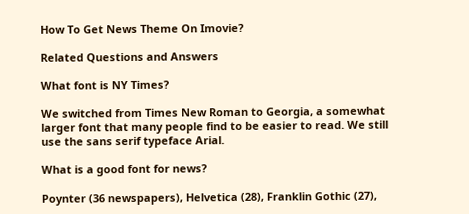How To Get News Theme On Imovie?

Related Questions and Answers

What font is NY Times?

We switched from Times New Roman to Georgia, a somewhat larger font that many people find to be easier to read. We still use the sans serif typeface Arial.

What is a good font for news?

Poynter (36 newspapers), Helvetica (28), Franklin Gothic (27),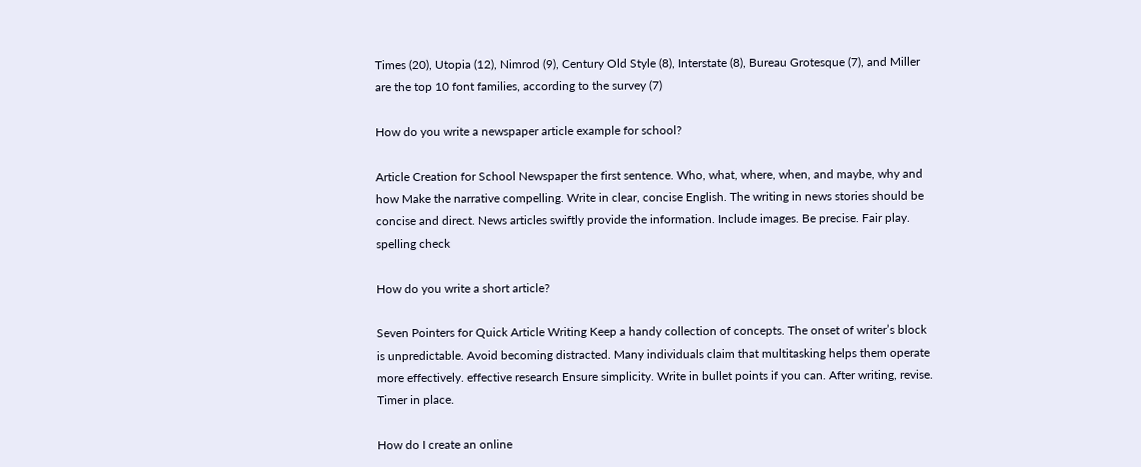Times (20), Utopia (12), Nimrod (9), Century Old Style (8), Interstate (8), Bureau Grotesque (7), and Miller are the top 10 font families, according to the survey (7)

How do you write a newspaper article example for school?

Article Creation for School Newspaper the first sentence. Who, what, where, when, and maybe, why and how Make the narrative compelling. Write in clear, concise English. The writing in news stories should be concise and direct. News articles swiftly provide the information. Include images. Be precise. Fair play. spelling check

How do you write a short article?

Seven Pointers for Quick Article Writing Keep a handy collection of concepts. The onset of writer’s block is unpredictable. Avoid becoming distracted. Many individuals claim that multitasking helps them operate more effectively. effective research Ensure simplicity. Write in bullet points if you can. After writing, revise. Timer in place.

How do I create an online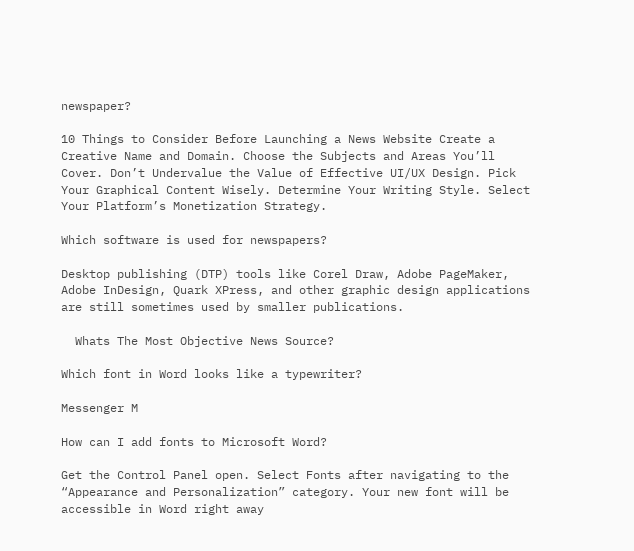newspaper?

10 Things to Consider Before Launching a News Website Create a Creative Name and Domain. Choose the Subjects and Areas You’ll Cover. Don’t Undervalue the Value of Effective UI/UX Design. Pick Your Graphical Content Wisely. Determine Your Writing Style. Select Your Platform’s Monetization Strategy.

Which software is used for newspapers?

Desktop publishing (DTP) tools like Corel Draw, Adobe PageMaker, Adobe InDesign, Quark XPress, and other graphic design applications are still sometimes used by smaller publications.

  Whats The Most Objective News Source?

Which font in Word looks like a typewriter?

Messenger M

How can I add fonts to Microsoft Word?

Get the Control Panel open. Select Fonts after navigating to the “Appearance and Personalization” category. Your new font will be accessible in Word right away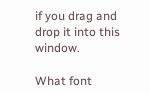if you drag and drop it into this window.

What font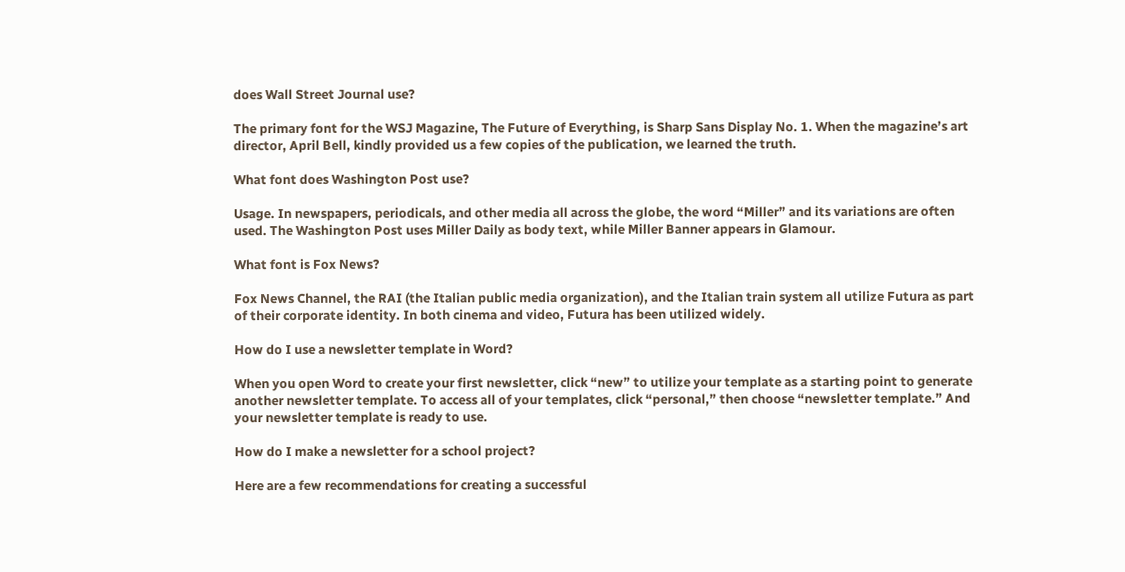does Wall Street Journal use?

The primary font for the WSJ Magazine, The Future of Everything, is Sharp Sans Display No. 1. When the magazine’s art director, April Bell, kindly provided us a few copies of the publication, we learned the truth.

What font does Washington Post use?

Usage. In newspapers, periodicals, and other media all across the globe, the word “Miller” and its variations are often used. The Washington Post uses Miller Daily as body text, while Miller Banner appears in Glamour.

What font is Fox News?

Fox News Channel, the RAI (the Italian public media organization), and the Italian train system all utilize Futura as part of their corporate identity. In both cinema and video, Futura has been utilized widely.

How do I use a newsletter template in Word?

When you open Word to create your first newsletter, click “new” to utilize your template as a starting point to generate another newsletter template. To access all of your templates, click “personal,” then choose “newsletter template.” And your newsletter template is ready to use.

How do I make a newsletter for a school project?

Here are a few recommendations for creating a successful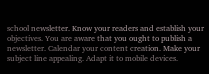school newsletter. Know your readers and establish your objectives. You are aware that you ought to publish a newsletter. Calendar your content creation. Make your subject line appealing. Adapt it to mobile devices.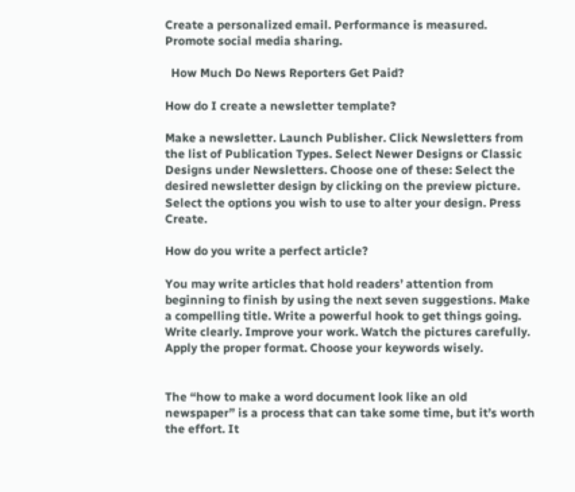Create a personalized email. Performance is measured. Promote social media sharing.

  How Much Do News Reporters Get Paid?

How do I create a newsletter template?

Make a newsletter. Launch Publisher. Click Newsletters from the list of Publication Types. Select Newer Designs or Classic Designs under Newsletters. Choose one of these: Select the desired newsletter design by clicking on the preview picture. Select the options you wish to use to alter your design. Press Create.

How do you write a perfect article?

You may write articles that hold readers’ attention from beginning to finish by using the next seven suggestions. Make a compelling title. Write a powerful hook to get things going. Write clearly. Improve your work. Watch the pictures carefully. Apply the proper format. Choose your keywords wisely.


The “how to make a word document look like an old newspaper” is a process that can take some time, but it’s worth the effort. It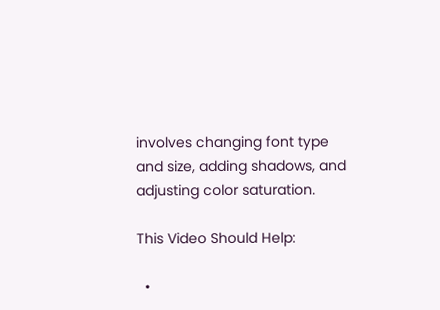involves changing font type and size, adding shadows, and adjusting color saturation.

This Video Should Help:

  •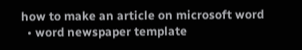how to make an article on microsoft word
  • word newspaper template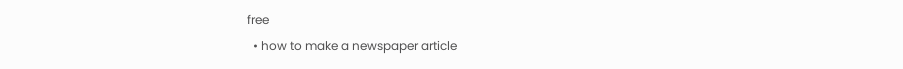free
  • how to make a newspaper article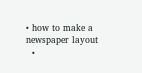• how to make a newspaper layout
  •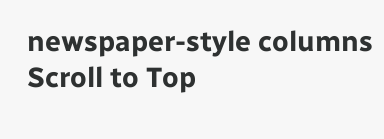newspaper-style columns
Scroll to Top